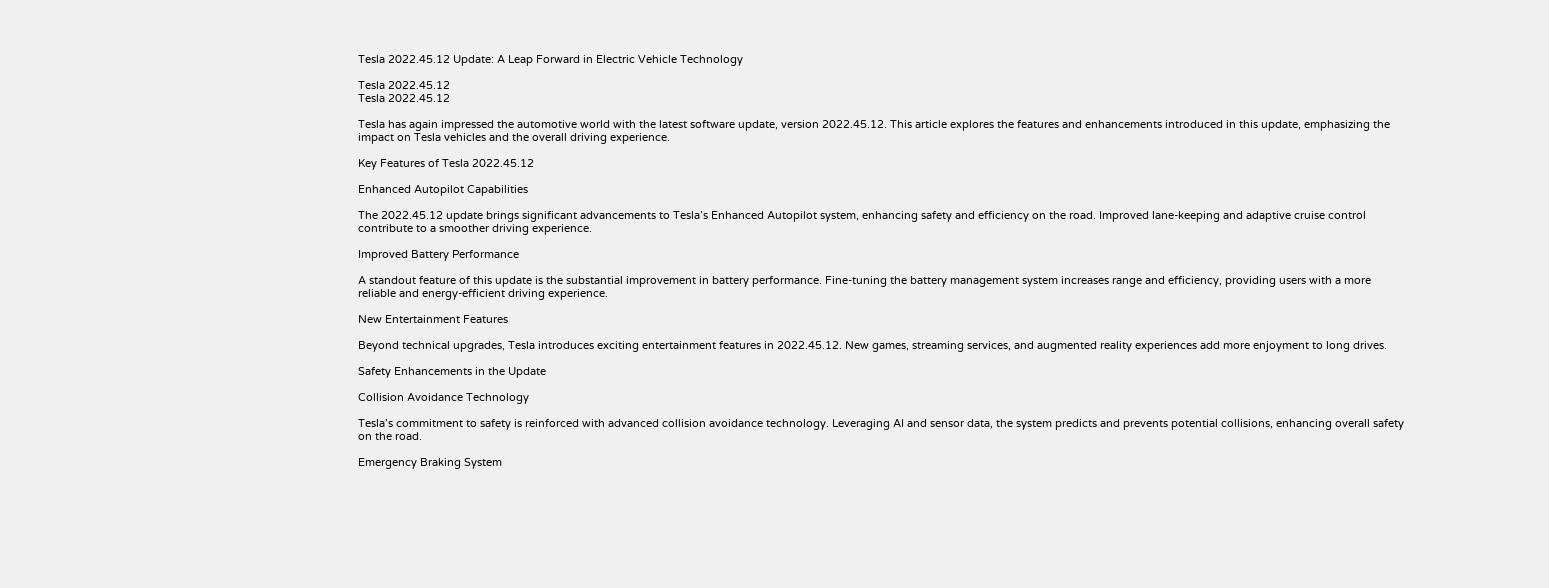Tesla 2022.45.12 Update: A Leap Forward in Electric Vehicle Technology

Tesla 2022.45.12
Tesla 2022.45.12

Tesla has again impressed the automotive world with the latest software update, version 2022.45.12. This article explores the features and enhancements introduced in this update, emphasizing the impact on Tesla vehicles and the overall driving experience.

Key Features of Tesla 2022.45.12

Enhanced Autopilot Capabilities

The 2022.45.12 update brings significant advancements to Tesla’s Enhanced Autopilot system, enhancing safety and efficiency on the road. Improved lane-keeping and adaptive cruise control contribute to a smoother driving experience.

Improved Battery Performance

A standout feature of this update is the substantial improvement in battery performance. Fine-tuning the battery management system increases range and efficiency, providing users with a more reliable and energy-efficient driving experience.

New Entertainment Features

Beyond technical upgrades, Tesla introduces exciting entertainment features in 2022.45.12. New games, streaming services, and augmented reality experiences add more enjoyment to long drives.

Safety Enhancements in the Update

Collision Avoidance Technology

Tesla’s commitment to safety is reinforced with advanced collision avoidance technology. Leveraging AI and sensor data, the system predicts and prevents potential collisions, enhancing overall safety on the road.

Emergency Braking System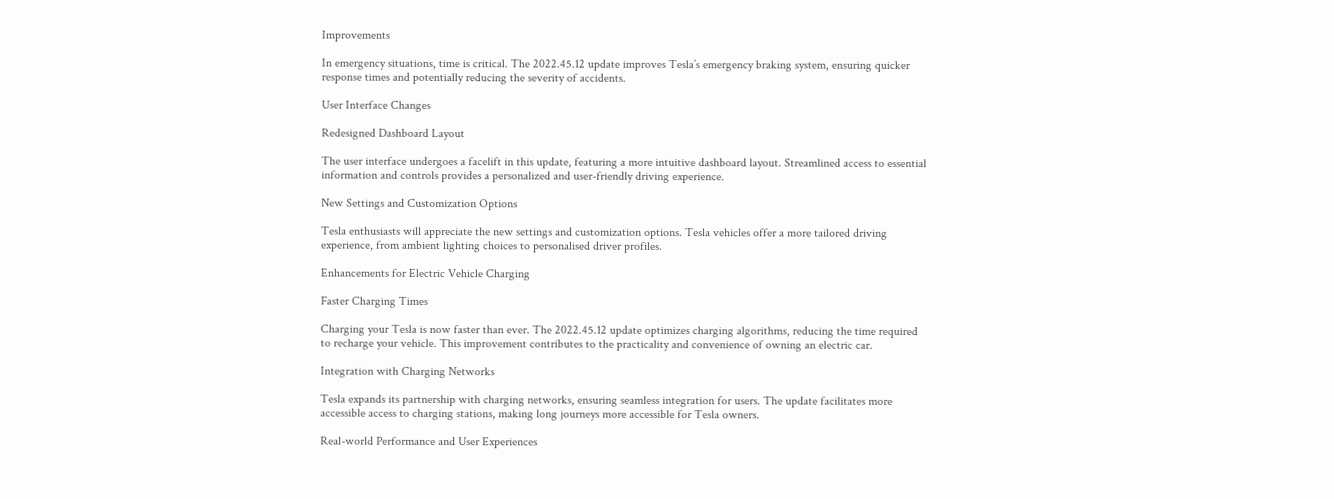Improvements

In emergency situations, time is critical. The 2022.45.12 update improves Tesla’s emergency braking system, ensuring quicker response times and potentially reducing the severity of accidents.

User Interface Changes

Redesigned Dashboard Layout

The user interface undergoes a facelift in this update, featuring a more intuitive dashboard layout. Streamlined access to essential information and controls provides a personalized and user-friendly driving experience.

New Settings and Customization Options

Tesla enthusiasts will appreciate the new settings and customization options. Tesla vehicles offer a more tailored driving experience, from ambient lighting choices to personalised driver profiles.

Enhancements for Electric Vehicle Charging

Faster Charging Times

Charging your Tesla is now faster than ever. The 2022.45.12 update optimizes charging algorithms, reducing the time required to recharge your vehicle. This improvement contributes to the practicality and convenience of owning an electric car.

Integration with Charging Networks

Tesla expands its partnership with charging networks, ensuring seamless integration for users. The update facilitates more accessible access to charging stations, making long journeys more accessible for Tesla owners.

Real-world Performance and User Experiences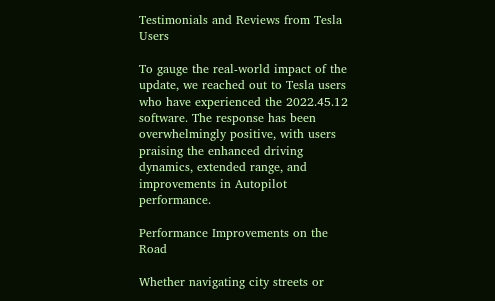Testimonials and Reviews from Tesla Users

To gauge the real-world impact of the update, we reached out to Tesla users who have experienced the 2022.45.12 software. The response has been overwhelmingly positive, with users praising the enhanced driving dynamics, extended range, and improvements in Autopilot performance.

Performance Improvements on the Road

Whether navigating city streets or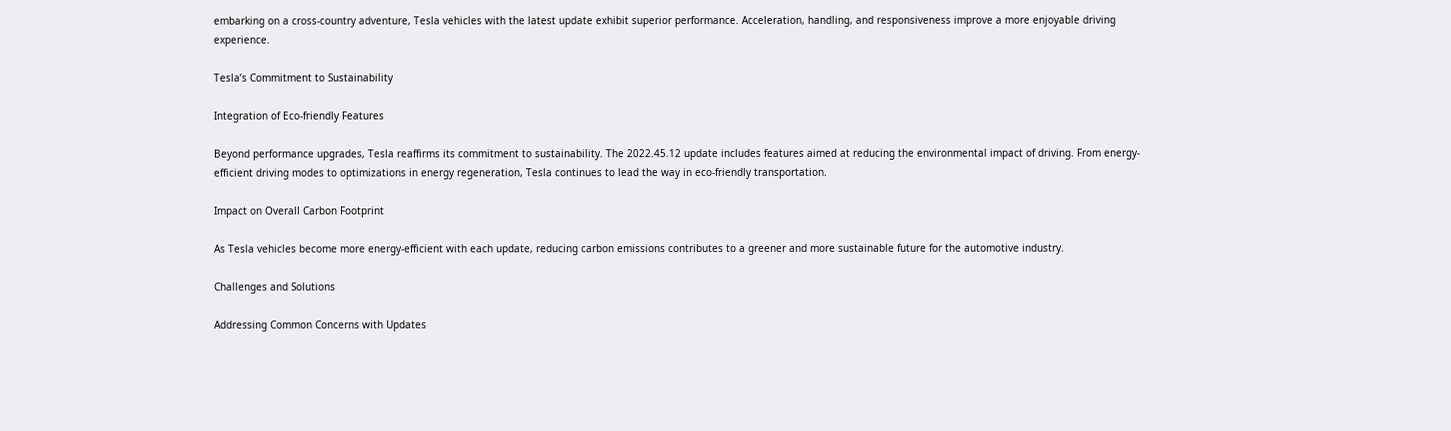embarking on a cross-country adventure, Tesla vehicles with the latest update exhibit superior performance. Acceleration, handling, and responsiveness improve a more enjoyable driving experience.

Tesla’s Commitment to Sustainability

Integration of Eco-friendly Features

Beyond performance upgrades, Tesla reaffirms its commitment to sustainability. The 2022.45.12 update includes features aimed at reducing the environmental impact of driving. From energy-efficient driving modes to optimizations in energy regeneration, Tesla continues to lead the way in eco-friendly transportation.

Impact on Overall Carbon Footprint

As Tesla vehicles become more energy-efficient with each update, reducing carbon emissions contributes to a greener and more sustainable future for the automotive industry.

Challenges and Solutions

Addressing Common Concerns with Updates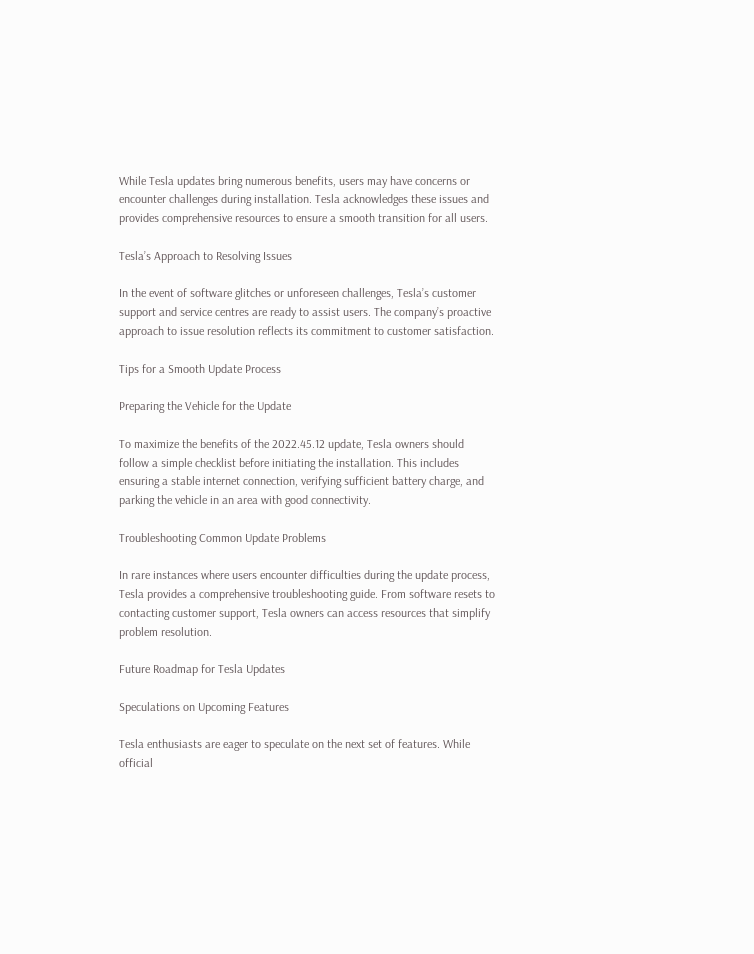While Tesla updates bring numerous benefits, users may have concerns or encounter challenges during installation. Tesla acknowledges these issues and provides comprehensive resources to ensure a smooth transition for all users.

Tesla’s Approach to Resolving Issues

In the event of software glitches or unforeseen challenges, Tesla’s customer support and service centres are ready to assist users. The company’s proactive approach to issue resolution reflects its commitment to customer satisfaction.

Tips for a Smooth Update Process

Preparing the Vehicle for the Update

To maximize the benefits of the 2022.45.12 update, Tesla owners should follow a simple checklist before initiating the installation. This includes ensuring a stable internet connection, verifying sufficient battery charge, and parking the vehicle in an area with good connectivity.

Troubleshooting Common Update Problems

In rare instances where users encounter difficulties during the update process, Tesla provides a comprehensive troubleshooting guide. From software resets to contacting customer support, Tesla owners can access resources that simplify problem resolution.

Future Roadmap for Tesla Updates

Speculations on Upcoming Features

Tesla enthusiasts are eager to speculate on the next set of features. While official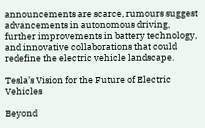announcements are scarce, rumours suggest advancements in autonomous driving, further improvements in battery technology, and innovative collaborations that could redefine the electric vehicle landscape.

Tesla’s Vision for the Future of Electric Vehicles

Beyond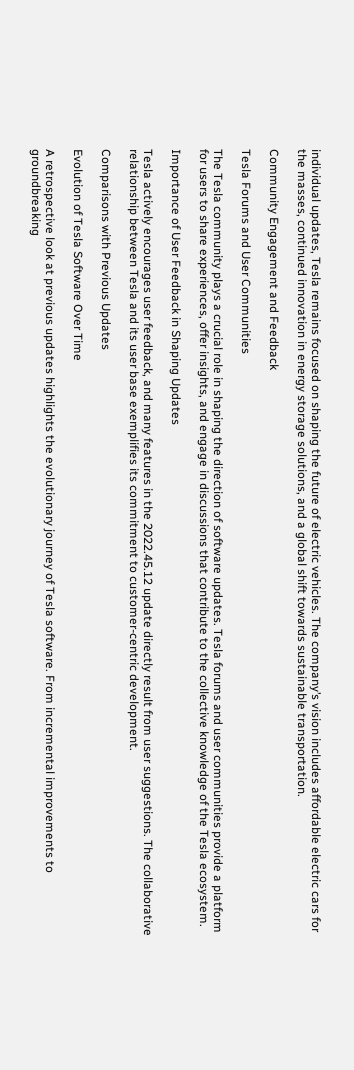individual updates, Tesla remains focused on shaping the future of electric vehicles. The company’s vision includes affordable electric cars for the masses, continued innovation in energy storage solutions, and a global shift towards sustainable transportation.

Community Engagement and Feedback

Tesla Forums and User Communities

The Tesla community plays a crucial role in shaping the direction of software updates. Tesla forums and user communities provide a platform for users to share experiences, offer insights, and engage in discussions that contribute to the collective knowledge of the Tesla ecosystem.

Importance of User Feedback in Shaping Updates

Tesla actively encourages user feedback, and many features in the 2022.45.12 update directly result from user suggestions. The collaborative relationship between Tesla and its user base exemplifies its commitment to customer-centric development.

Comparisons with Previous Updates

Evolution of Tesla Software Over Time

A retrospective look at previous updates highlights the evolutionary journey of Tesla software. From incremental improvements to groundbreaking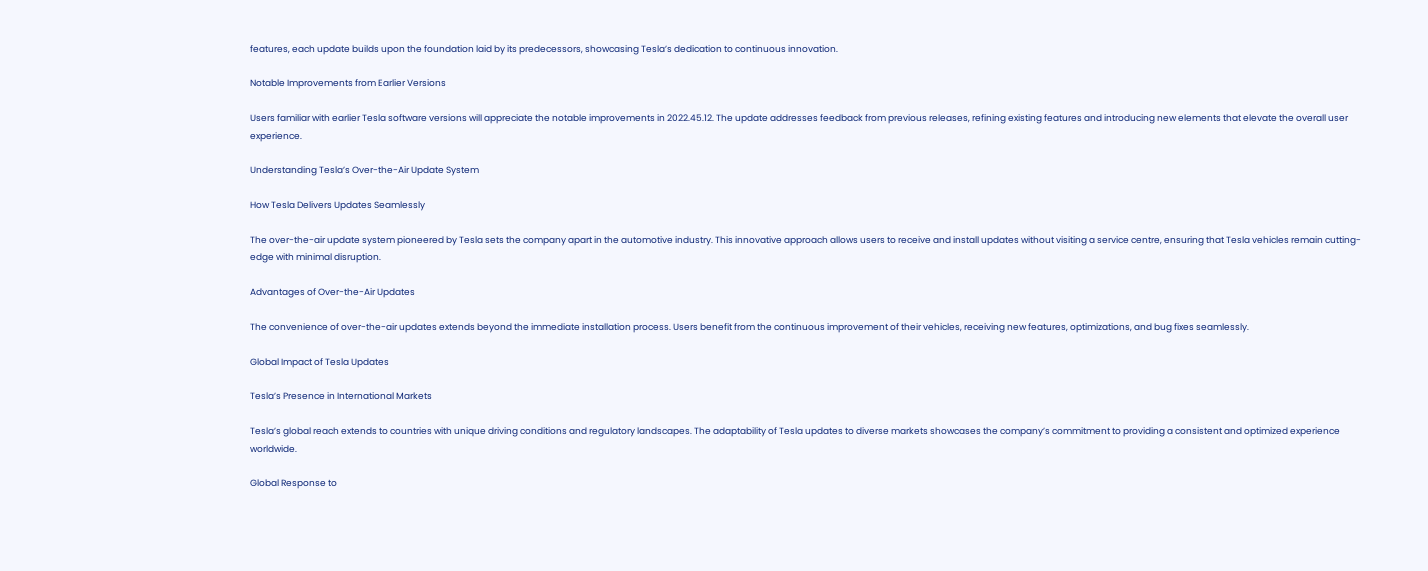features, each update builds upon the foundation laid by its predecessors, showcasing Tesla’s dedication to continuous innovation.

Notable Improvements from Earlier Versions

Users familiar with earlier Tesla software versions will appreciate the notable improvements in 2022.45.12. The update addresses feedback from previous releases, refining existing features and introducing new elements that elevate the overall user experience.

Understanding Tesla’s Over-the-Air Update System

How Tesla Delivers Updates Seamlessly

The over-the-air update system pioneered by Tesla sets the company apart in the automotive industry. This innovative approach allows users to receive and install updates without visiting a service centre, ensuring that Tesla vehicles remain cutting-edge with minimal disruption.

Advantages of Over-the-Air Updates

The convenience of over-the-air updates extends beyond the immediate installation process. Users benefit from the continuous improvement of their vehicles, receiving new features, optimizations, and bug fixes seamlessly.

Global Impact of Tesla Updates

Tesla’s Presence in International Markets

Tesla’s global reach extends to countries with unique driving conditions and regulatory landscapes. The adaptability of Tesla updates to diverse markets showcases the company’s commitment to providing a consistent and optimized experience worldwide.

Global Response to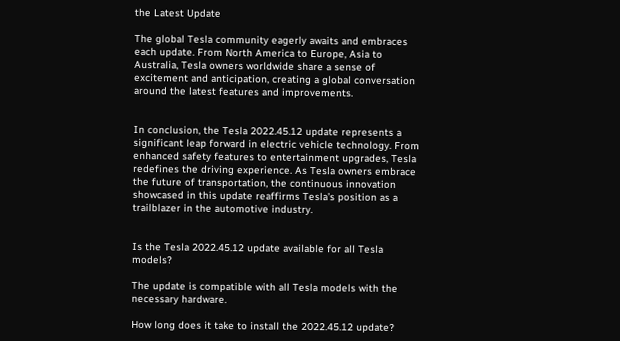the Latest Update

The global Tesla community eagerly awaits and embraces each update. From North America to Europe, Asia to Australia, Tesla owners worldwide share a sense of excitement and anticipation, creating a global conversation around the latest features and improvements.


In conclusion, the Tesla 2022.45.12 update represents a significant leap forward in electric vehicle technology. From enhanced safety features to entertainment upgrades, Tesla redefines the driving experience. As Tesla owners embrace the future of transportation, the continuous innovation showcased in this update reaffirms Tesla’s position as a trailblazer in the automotive industry.


Is the Tesla 2022.45.12 update available for all Tesla models?

The update is compatible with all Tesla models with the necessary hardware.

How long does it take to install the 2022.45.12 update?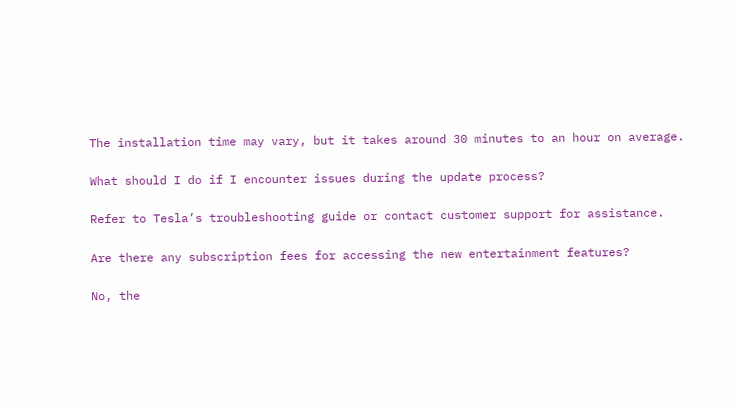The installation time may vary, but it takes around 30 minutes to an hour on average.

What should I do if I encounter issues during the update process?

Refer to Tesla’s troubleshooting guide or contact customer support for assistance.

Are there any subscription fees for accessing the new entertainment features?

No, the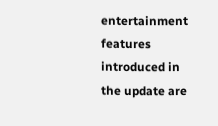entertainment features introduced in the update are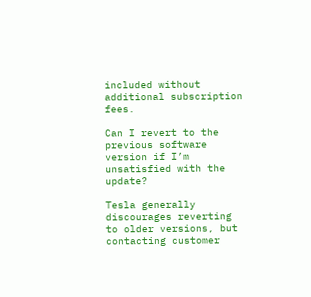included without additional subscription fees.

Can I revert to the previous software version if I’m unsatisfied with the update?

Tesla generally discourages reverting to older versions, but contacting customer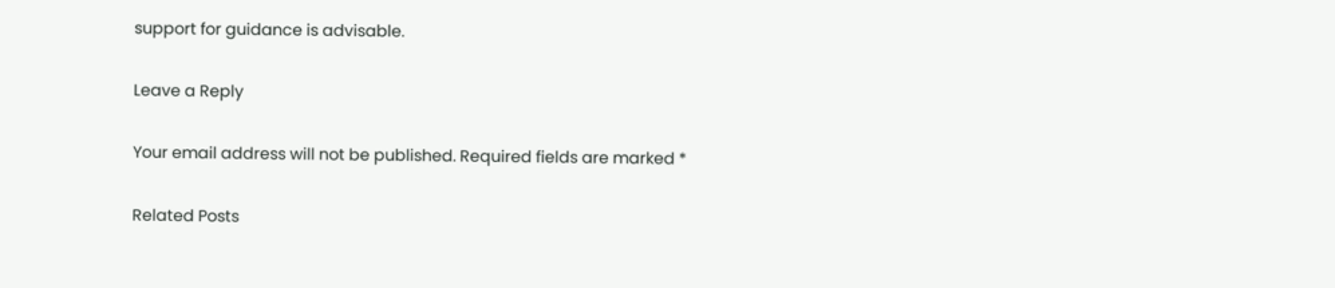support for guidance is advisable.

Leave a Reply

Your email address will not be published. Required fields are marked *

Related Posts